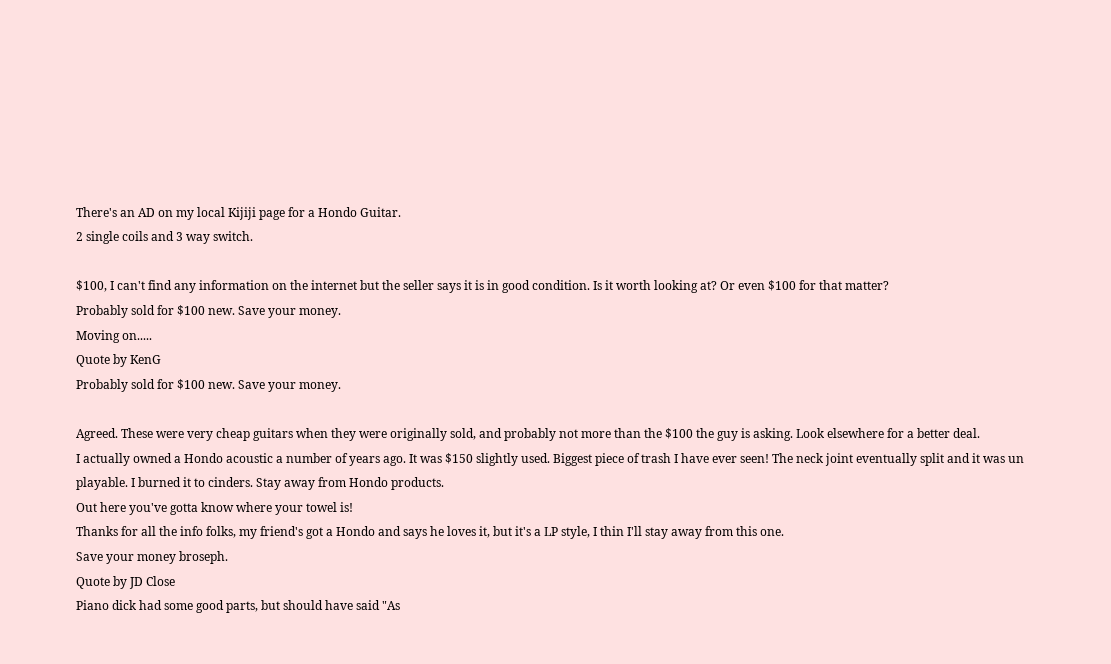There's an AD on my local Kijiji page for a Hondo Guitar.
2 single coils and 3 way switch.

$100, I can't find any information on the internet but the seller says it is in good condition. Is it worth looking at? Or even $100 for that matter?
Probably sold for $100 new. Save your money.
Moving on.....
Quote by KenG
Probably sold for $100 new. Save your money.

Agreed. These were very cheap guitars when they were originally sold, and probably not more than the $100 the guy is asking. Look elsewhere for a better deal.
I actually owned a Hondo acoustic a number of years ago. It was $150 slightly used. Biggest piece of trash I have ever seen! The neck joint eventually split and it was un playable. I burned it to cinders. Stay away from Hondo products.
Out here you've gotta know where your towel is!
Thanks for all the info folks, my friend's got a Hondo and says he loves it, but it's a LP style, I thin I'll stay away from this one.
Save your money broseph.
Quote by JD Close
Piano dick had some good parts, but should have said "As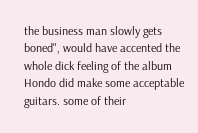the business man slowly gets boned", would have accented the whole dick feeling of the album
Hondo did make some acceptable guitars. some of their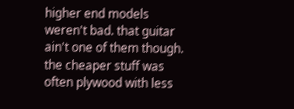higher end models weren't bad. that guitar ain't one of them though. the cheaper stuff was often plywood with less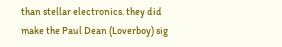than stellar electronics. they did make the Paul Dean (Loverboy) sig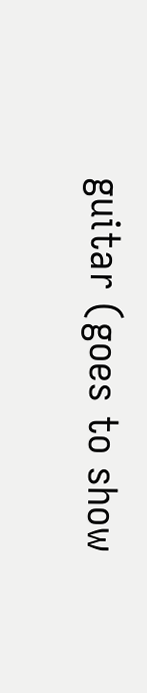guitar (goes to show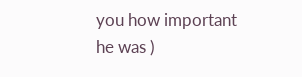you how important he was )